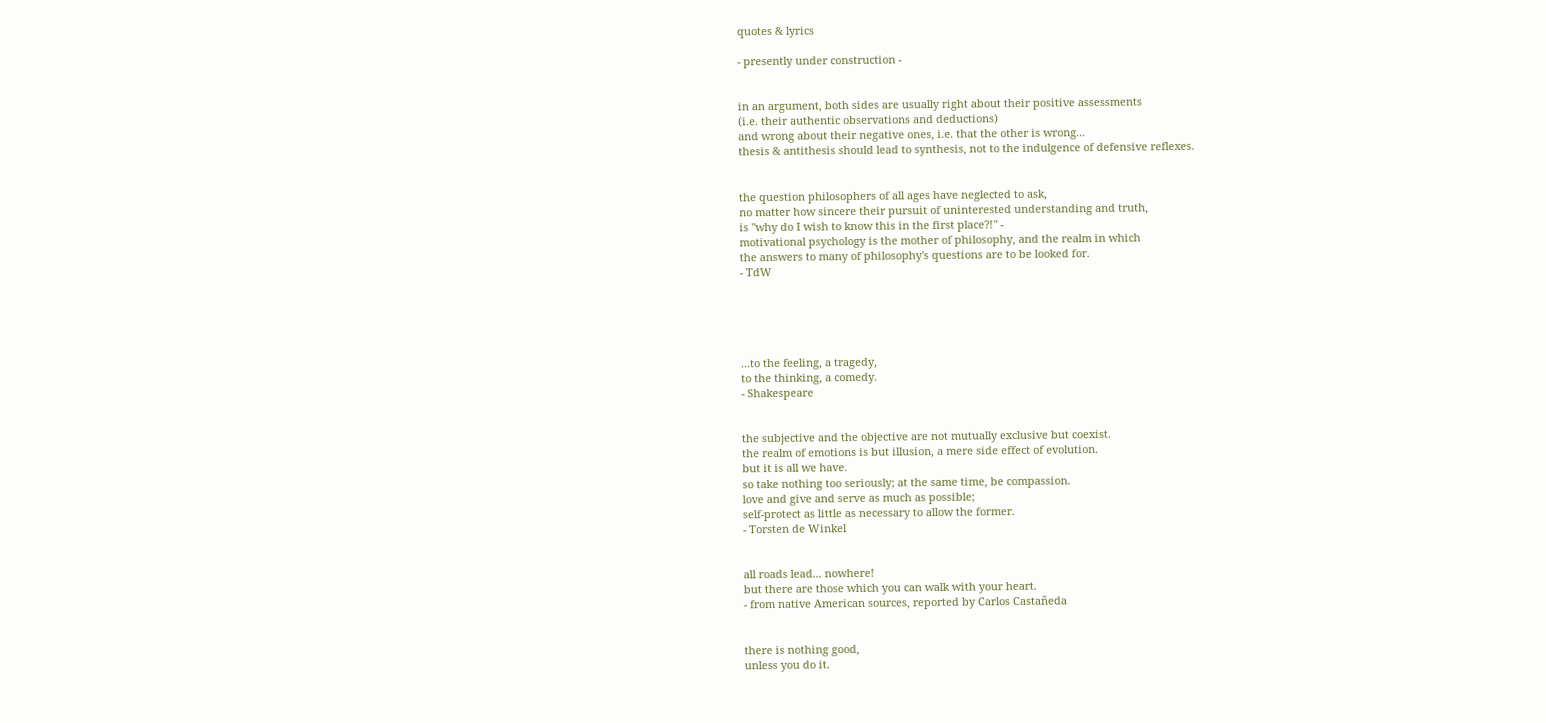quotes & lyrics

- presently under construction -


in an argument, both sides are usually right about their positive assessments
(i.e. their authentic observations and deductions)
and wrong about their negative ones, i.e. that the other is wrong...
thesis & antithesis should lead to synthesis, not to the indulgence of defensive reflexes.


the question philosophers of all ages have neglected to ask,
no matter how sincere their pursuit of uninterested understanding and truth,
is "why do I wish to know this in the first place?!" -
motivational psychology is the mother of philosophy, and the realm in which
the answers to many of philosophy's questions are to be looked for.
- TdW





...to the feeling, a tragedy,
to the thinking, a comedy.
- Shakespeare


the subjective and the objective are not mutually exclusive but coexist.
the realm of emotions is but illusion, a mere side effect of evolution.
but it is all we have.
so take nothing too seriously; at the same time, be compassion.
love and give and serve as much as possible;
self-protect as little as necessary to allow the former.
- Torsten de Winkel


all roads lead... nowhere!
but there are those which you can walk with your heart.
- from native American sources, reported by Carlos Castañeda


there is nothing good,
unless you do it.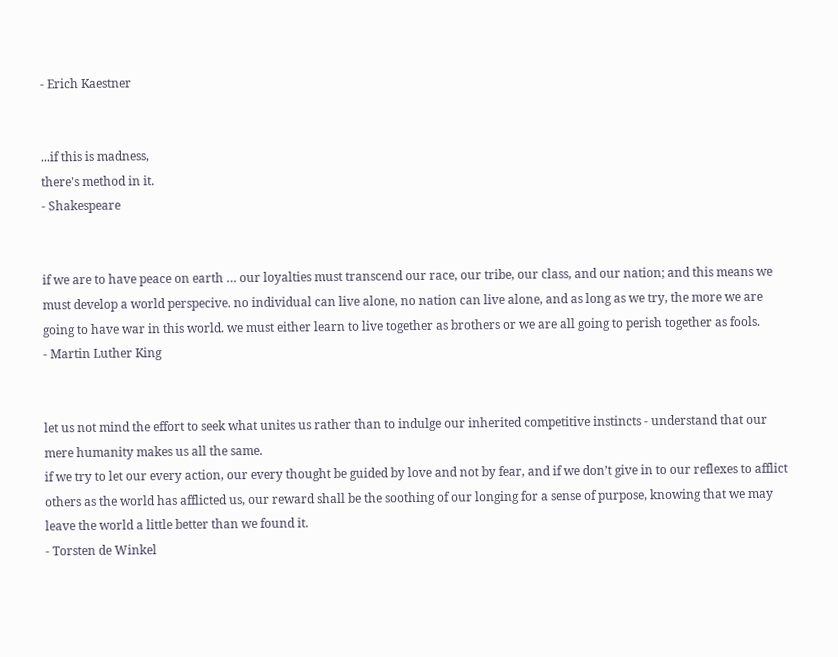- Erich Kaestner


...if this is madness,
there's method in it.
- Shakespeare


if we are to have peace on earth … our loyalties must transcend our race, our tribe, our class, and our nation; and this means we must develop a world perspecive. no individual can live alone, no nation can live alone, and as long as we try, the more we are going to have war in this world. we must either learn to live together as brothers or we are all going to perish together as fools.
- Martin Luther King


let us not mind the effort to seek what unites us rather than to indulge our inherited competitive instincts - understand that our mere humanity makes us all the same.
if we try to let our every action, our every thought be guided by love and not by fear, and if we don’t give in to our reflexes to afflict others as the world has afflicted us, our reward shall be the soothing of our longing for a sense of purpose, knowing that we may leave the world a little better than we found it.
- Torsten de Winkel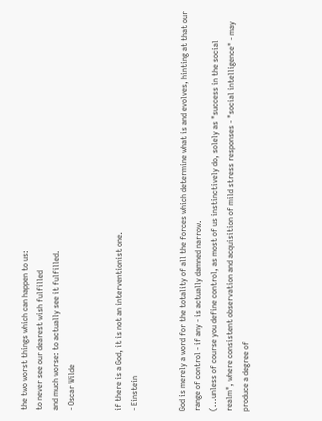the two worst things which can happen to us:
to never see our dearest wish fulfilled
and much worse: to actually see it fulfilled.
- Oscar Wilde


if there is a God, it is not an interventionist one.
- Einstein


God is merely a word for the totality of all the forces which determine what is and evolves, hinting at that our range of control - if any - is actually damned narrow.
(...unless of course you define control, as most of us instinctively do, solely as "success in the social realm", where consistent observation and acquisition of mild stress responses - "social intelligence" - may produce a degree of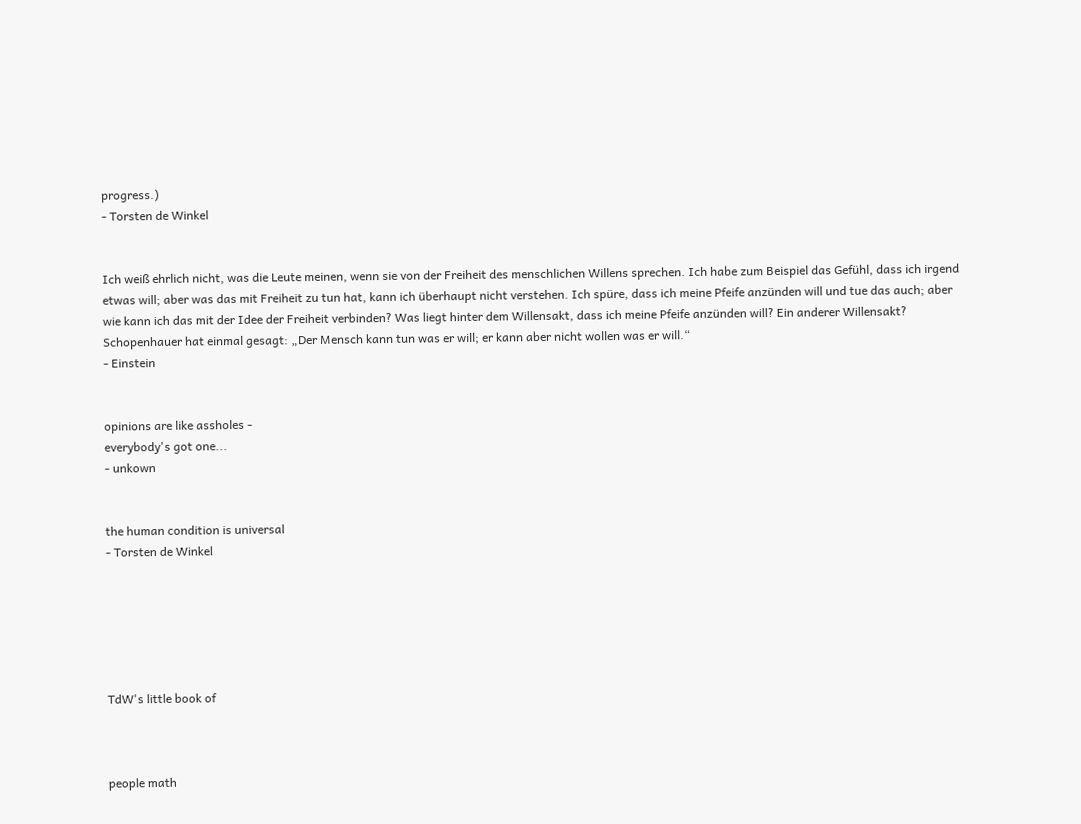progress.)
- Torsten de Winkel


Ich weiß ehrlich nicht, was die Leute meinen, wenn sie von der Freiheit des menschlichen Willens sprechen. Ich habe zum Beispiel das Gefühl, dass ich irgend etwas will; aber was das mit Freiheit zu tun hat, kann ich überhaupt nicht verstehen. Ich spüre, dass ich meine Pfeife anzünden will und tue das auch; aber wie kann ich das mit der Idee der Freiheit verbinden? Was liegt hinter dem Willensakt, dass ich meine Pfeife anzünden will? Ein anderer Willensakt? Schopenhauer hat einmal gesagt: „Der Mensch kann tun was er will; er kann aber nicht wollen was er will.“
- Einstein


opinions are like assholes -
everybody's got one...
- unkown


the human condition is universal
- Torsten de Winkel






TdW's little book of



people math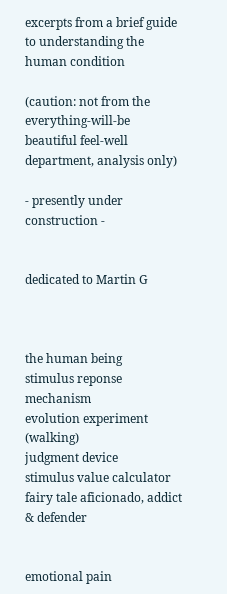excerpts from a brief guide to understanding the human condition

(caution: not from the everything-will-be beautiful feel-well department, analysis only)

- presently under construction -


dedicated to Martin G



the human being
stimulus reponse mechanism
evolution experiment (walking)
judgment device
stimulus value calculator
fairy tale aficionado, addict & defender


emotional pain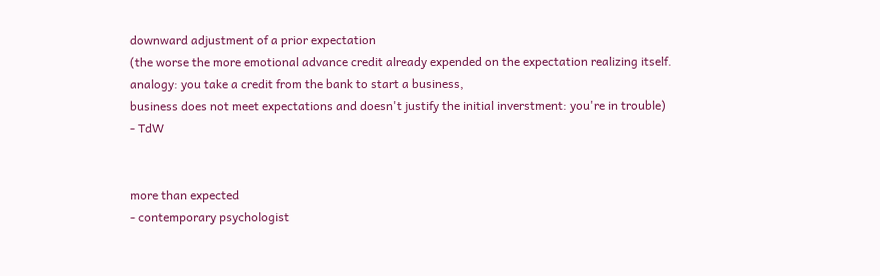downward adjustment of a prior expectation
(the worse the more emotional advance credit already expended on the expectation realizing itself.
analogy: you take a credit from the bank to start a business,
business does not meet expectations and doesn't justify the initial inverstment: you're in trouble)
- TdW


more than expected
- contemporary psychologist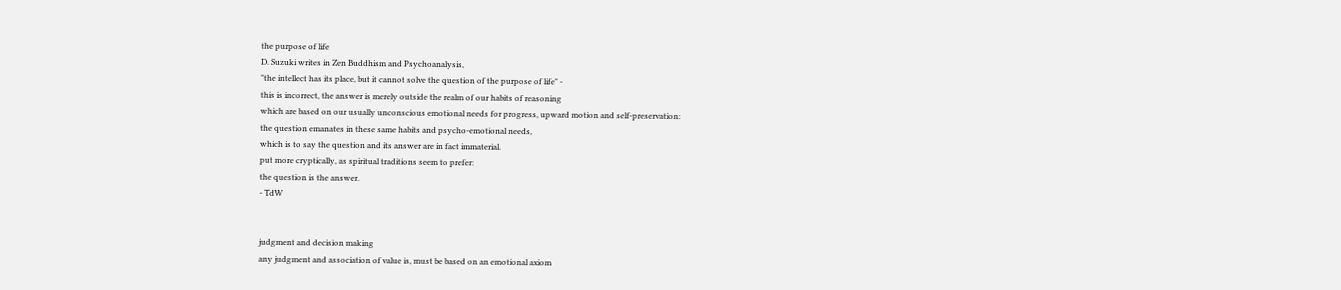the purpose of life
D. Suzuki writes in Zen Buddhism and Psychoanalysis,
"the intellect has its place, but it cannot solve the question of the purpose of life" -
this is incorrect, the answer is merely outside the realm of our habits of reasoning
which are based on our usually unconscious emotional needs for progress, upward motion and self-preservation:
the question emanates in these same habits and psycho-emotional needs,
which is to say the question and its answer are in fact immaterial.
put more cryptically, as spiritual traditions seem to prefer:
the question is the answer.
- TdW


judgment and decision making
any judgment and association of value is, must be based on an emotional axiom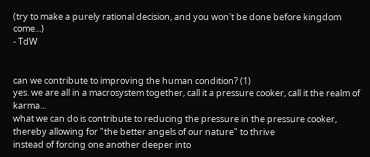(try to make a purely rational decision, and you won't be done before kingdom come...)
- TdW


can we contribute to improving the human condition? (1)
yes. we are all in a macrosystem together, call it a pressure cooker, call it the realm of karma...
what we can do is contribute to reducing the pressure in the pressure cooker,
thereby allowing for "the better angels of our nature" to thrive
instead of forcing one another deeper into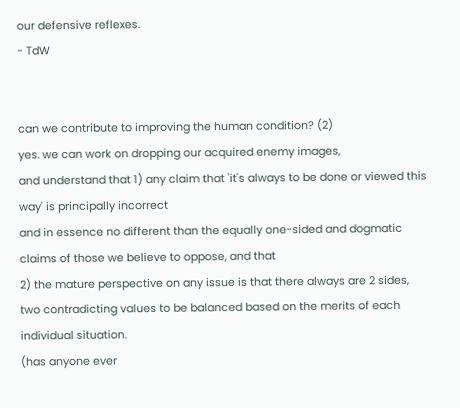our defensive reflexes.
- TdW


can we contribute to improving the human condition? (2)
yes. we can work on dropping our acquired enemy images,
and understand that 1) any claim that 'it's always to be done or viewed this way' is principally incorrect
and in essence no different than the equally one-sided and dogmatic claims of those we believe to oppose, and that
2) the mature perspective on any issue is that there always are 2 sides,
two contradicting values to be balanced based on the merits of each individual situation.
(has anyone ever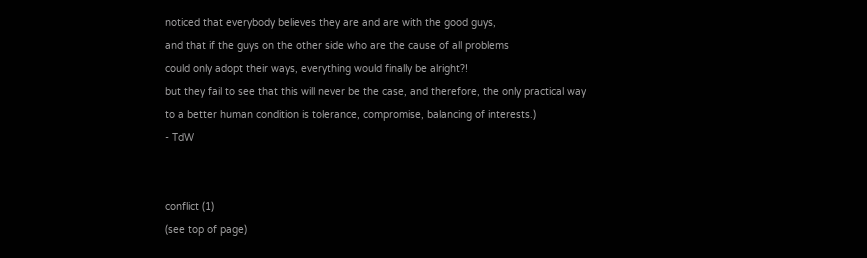noticed that everybody believes they are and are with the good guys,
and that if the guys on the other side who are the cause of all problems
could only adopt their ways, everything would finally be alright?!
but they fail to see that this will never be the case, and therefore, the only practical way
to a better human condition is tolerance, compromise, balancing of interests.)
- TdW


conflict (1)
(see top of page)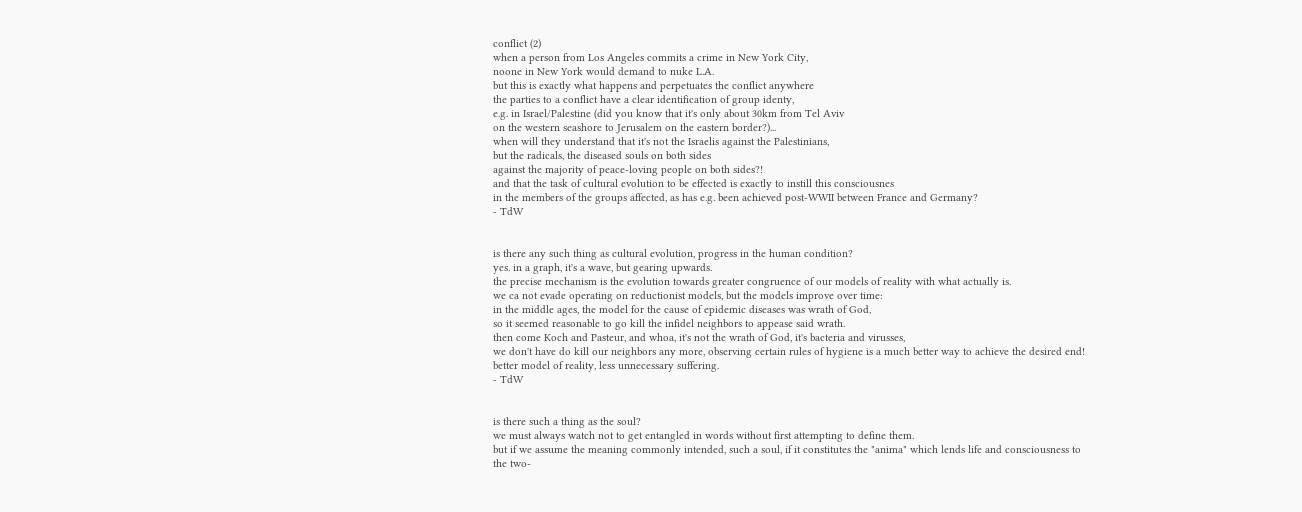conflict (2)
when a person from Los Angeles commits a crime in New York City,
noone in New York would demand to nuke L.A.
but this is exactly what happens and perpetuates the conflict anywhere
the parties to a conflict have a clear identification of group identy,
e.g. in Israel/Palestine (did you know that it's only about 30km from Tel Aviv
on the western seashore to Jerusalem on the eastern border?)...
when will they understand that it's not the Israelis against the Palestinians,
but the radicals, the diseased souls on both sides
against the majority of peace-loving people on both sides?!
and that the task of cultural evolution to be effected is exactly to instill this consciousnes
in the members of the groups affected, as has e.g. been achieved post-WWII between France and Germany?
- TdW


is there any such thing as cultural evolution, progress in the human condition?
yes. in a graph, it's a wave, but gearing upwards.
the precise mechanism is the evolution towards greater congruence of our models of reality with what actually is.
we ca not evade operating on reductionist models, but the models improve over time:
in the middle ages, the model for the cause of epidemic diseases was wrath of God,
so it seemed reasonable to go kill the infidel neighbors to appease said wrath.
then come Koch and Pasteur, and whoa, it's not the wrath of God, it's bacteria and virusses,
we don't have do kill our neighbors any more, observing certain rules of hygiene is a much better way to achieve the desired end!
better model of reality, less unnecessary suffering.
- TdW


is there such a thing as the soul?
we must always watch not to get entangled in words without first attempting to define them.
but if we assume the meaning commonly intended, such a soul, if it constitutes the "anima" which lends life and consciousness to
the two-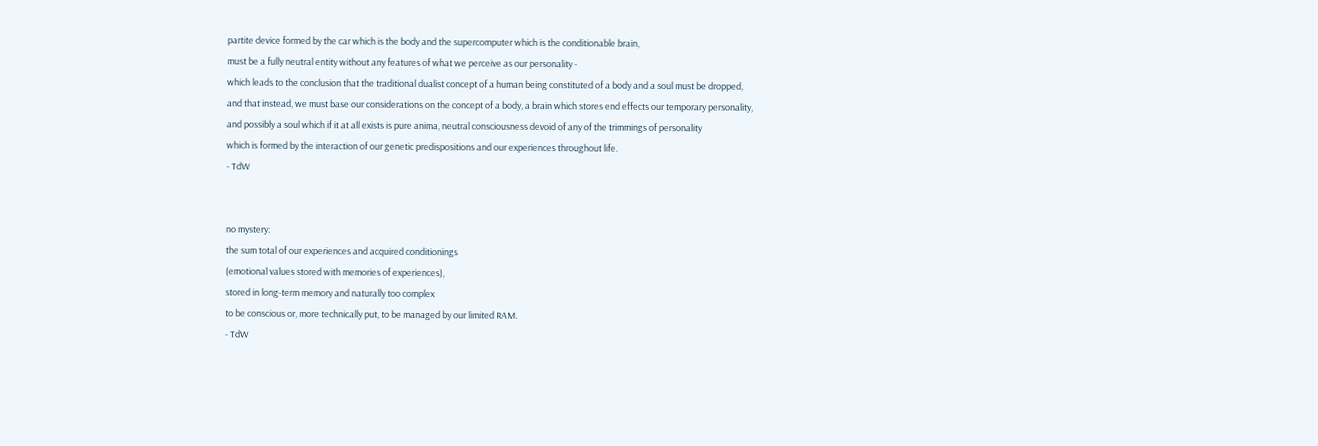partite device formed by the car which is the body and the supercomputer which is the conditionable brain,
must be a fully neutral entity without any features of what we perceive as our personality -
which leads to the conclusion that the traditional dualist concept of a human being constituted of a body and a soul must be dropped,
and that instead, we must base our considerations on the concept of a body, a brain which stores end effects our temporary personality,
and possibly a soul which if it at all exists is pure anima, neutral consciousness devoid of any of the trimmings of personality
which is formed by the interaction of our genetic predispositions and our experiences throughout life.
- TdW


no mystery:
the sum total of our experiences and acquired conditionings
(emotional values stored with memories of experiences),
stored in long-term memory and naturally too complex
to be conscious or, more technically put, to be managed by our limited RAM.
- TdW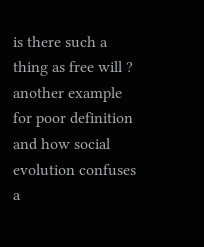is there such a thing as free will ?
another example for poor definition and how social evolution confuses a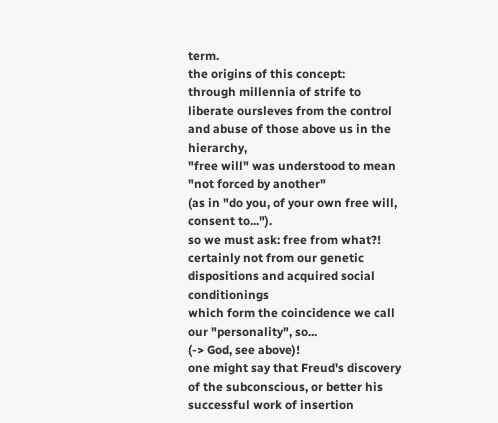term.
the origins of this concept:
through millennia of strife to liberate oursleves from the control and abuse of those above us in the hierarchy,
"free will" was understood to mean "not forced by another"
(as in "do you, of your own free will, consent to...").
so we must ask: free from what?!
certainly not from our genetic dispositions and acquired social conditionings
which form the coincidence we call our "personality", so...
(-> God, see above)!
one might say that Freud's discovery of the subconscious, or better his successful work of insertion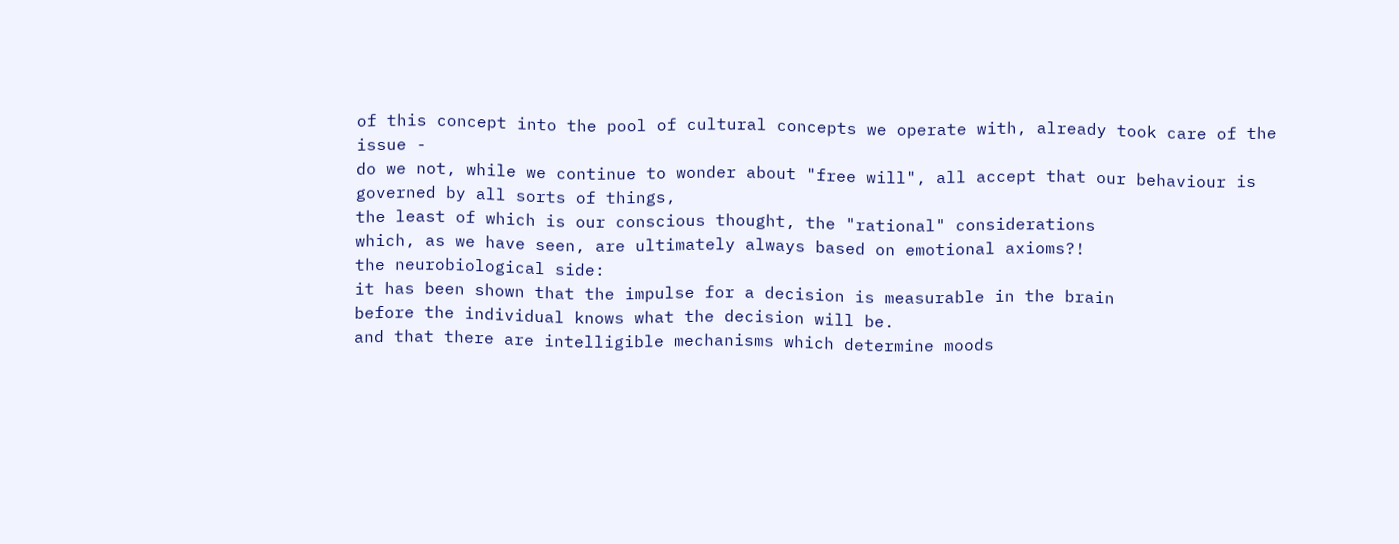of this concept into the pool of cultural concepts we operate with, already took care of the issue -
do we not, while we continue to wonder about "free will", all accept that our behaviour is governed by all sorts of things,
the least of which is our conscious thought, the "rational" considerations
which, as we have seen, are ultimately always based on emotional axioms?!
the neurobiological side:
it has been shown that the impulse for a decision is measurable in the brain
before the individual knows what the decision will be.
and that there are intelligible mechanisms which determine moods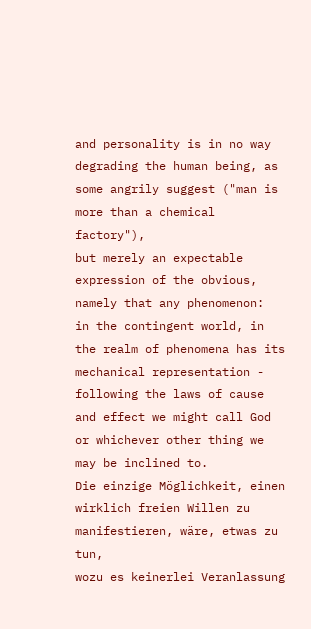and personality is in no way
degrading the human being, as some angrily suggest ("man is more than a chemical factory"),
but merely an expectable expression of the obvious, namely that any phenomenon:
in the contingent world, in the realm of phenomena has its mechanical representation -
following the laws of cause and effect we might call God or whichever other thing we may be inclined to.
Die einzige Möglichkeit, einen wirklich freien Willen zu manifestieren, wäre, etwas zu tun,
wozu es keinerlei Veranlassung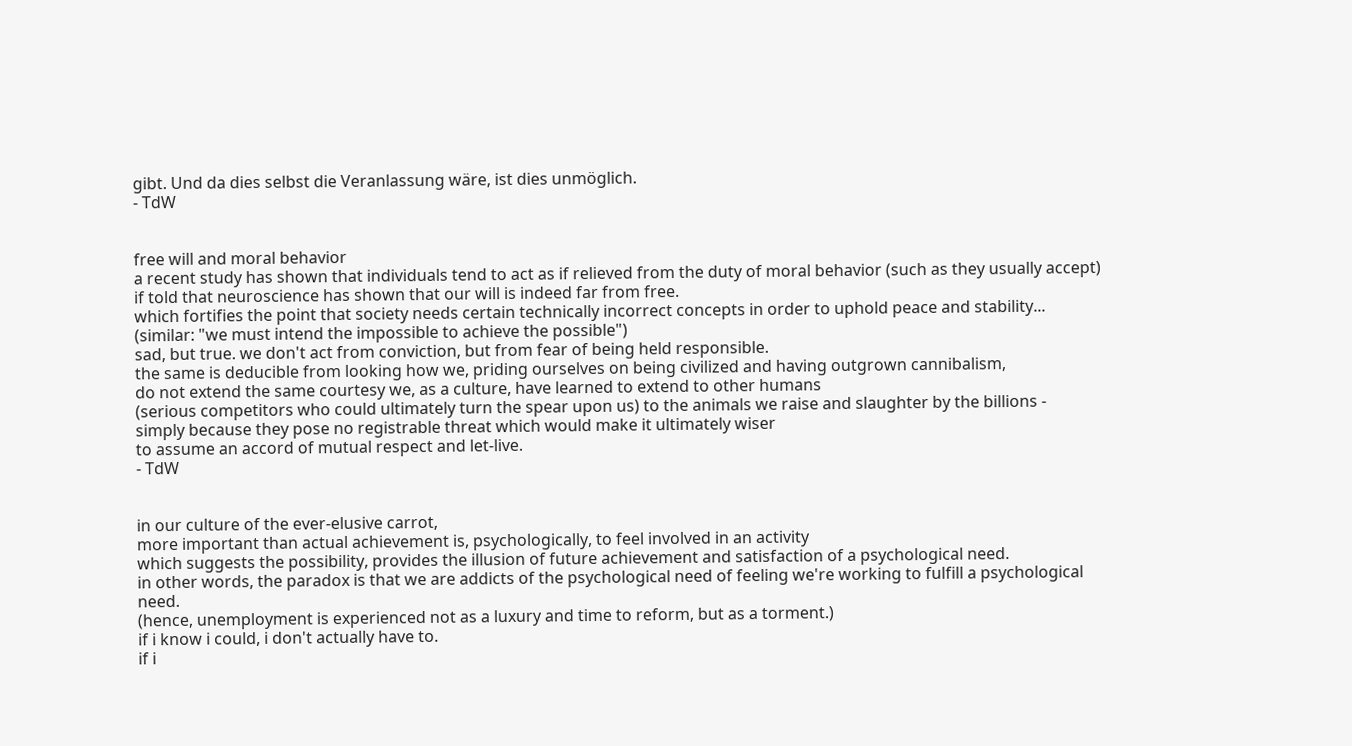gibt. Und da dies selbst die Veranlassung wäre, ist dies unmöglich.
- TdW


free will and moral behavior
a recent study has shown that individuals tend to act as if relieved from the duty of moral behavior (such as they usually accept)
if told that neuroscience has shown that our will is indeed far from free.
which fortifies the point that society needs certain technically incorrect concepts in order to uphold peace and stability...
(similar: "we must intend the impossible to achieve the possible")
sad, but true. we don't act from conviction, but from fear of being held responsible.
the same is deducible from looking how we, priding ourselves on being civilized and having outgrown cannibalism,
do not extend the same courtesy we, as a culture, have learned to extend to other humans
(serious competitors who could ultimately turn the spear upon us) to the animals we raise and slaughter by the billions -
simply because they pose no registrable threat which would make it ultimately wiser
to assume an accord of mutual respect and let-live.
- TdW


in our culture of the ever-elusive carrot,
more important than actual achievement is, psychologically, to feel involved in an activity
which suggests the possibility, provides the illusion of future achievement and satisfaction of a psychological need.
in other words, the paradox is that we are addicts of the psychological need of feeling we're working to fulfill a psychological need.
(hence, unemployment is experienced not as a luxury and time to reform, but as a torment.)
if i know i could, i don't actually have to.
if i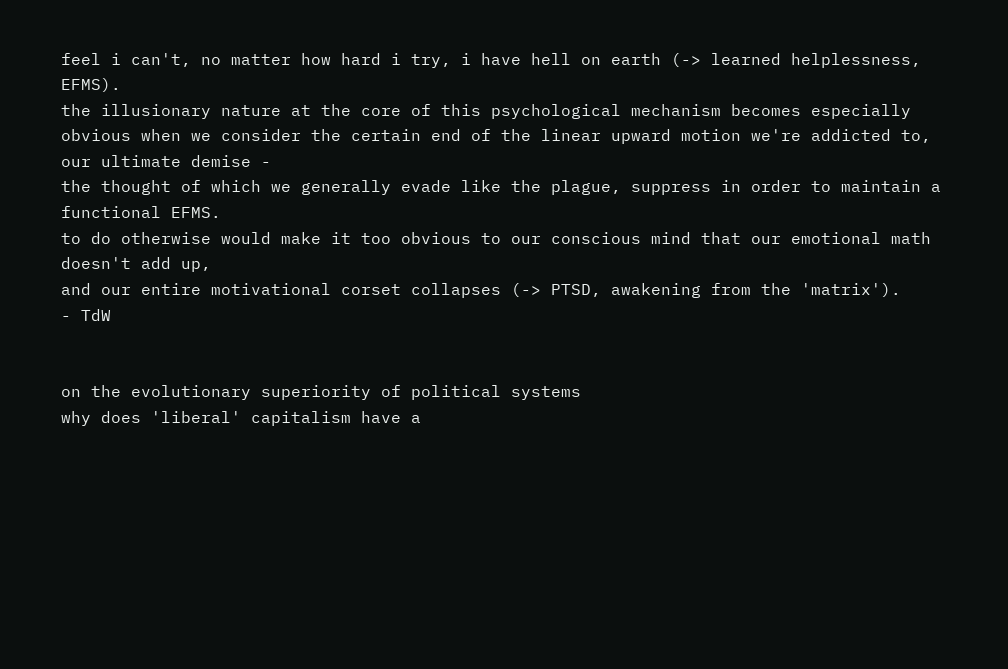feel i can't, no matter how hard i try, i have hell on earth (-> learned helplessness, EFMS).
the illusionary nature at the core of this psychological mechanism becomes especially
obvious when we consider the certain end of the linear upward motion we're addicted to, our ultimate demise -
the thought of which we generally evade like the plague, suppress in order to maintain a functional EFMS.
to do otherwise would make it too obvious to our conscious mind that our emotional math doesn't add up,
and our entire motivational corset collapses (-> PTSD, awakening from the 'matrix').
- TdW


on the evolutionary superiority of political systems
why does 'liberal' capitalism have a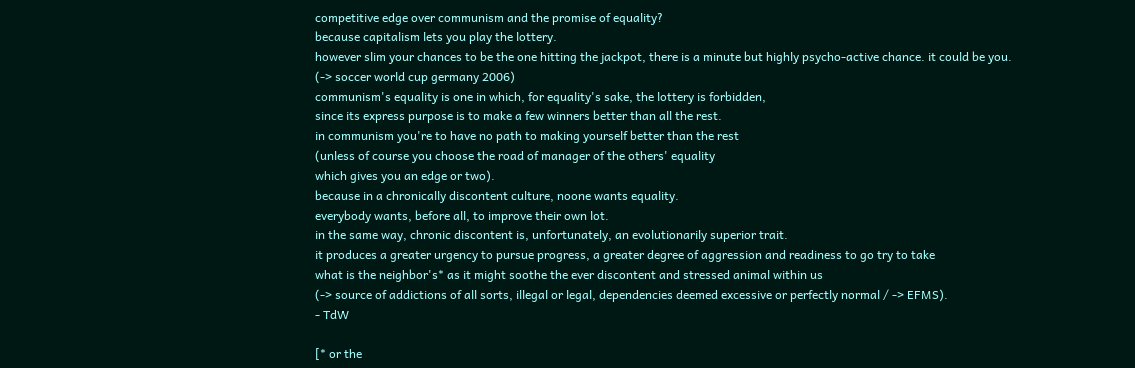competitive edge over communism and the promise of equality?
because capitalism lets you play the lottery.
however slim your chances to be the one hitting the jackpot, there is a minute but highly psycho-active chance. it could be you.
(-> soccer world cup germany 2006)
communism's equality is one in which, for equality's sake, the lottery is forbidden,
since its express purpose is to make a few winners better than all the rest.
in communism you're to have no path to making yourself better than the rest
(unless of course you choose the road of manager of the others' equality
which gives you an edge or two).
because in a chronically discontent culture, noone wants equality.
everybody wants, before all, to improve their own lot.
in the same way, chronic discontent is, unfortunately, an evolutionarily superior trait.
it produces a greater urgency to pursue progress, a greater degree of aggression and readiness to go try to take
what is the neighbor's* as it might soothe the ever discontent and stressed animal within us
(-> source of addictions of all sorts, illegal or legal, dependencies deemed excessive or perfectly normal / -> EFMS).
- TdW

[* or the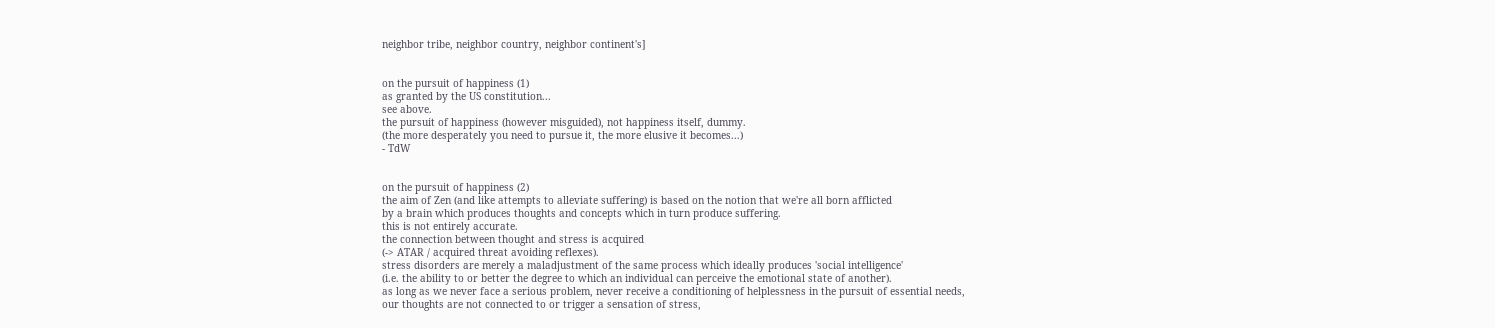neighbor tribe, neighbor country, neighbor continent's]


on the pursuit of happiness (1)
as granted by the US constitution...
see above.
the pursuit of happiness (however misguided), not happiness itself, dummy.
(the more desperately you need to pursue it, the more elusive it becomes...)
- TdW


on the pursuit of happiness (2)
the aim of Zen (and like attempts to alleviate suffering) is based on the notion that we're all born afflicted
by a brain which produces thoughts and concepts which in turn produce suffering.
this is not entirely accurate.
the connection between thought and stress is acquired
(-> ATAR / acquired threat avoiding reflexes).
stress disorders are merely a maladjustment of the same process which ideally produces 'social intelligence'
(i.e. the ability to or better the degree to which an individual can perceive the emotional state of another).
as long as we never face a serious problem, never receive a conditioning of helplessness in the pursuit of essential needs,
our thoughts are not connected to or trigger a sensation of stress,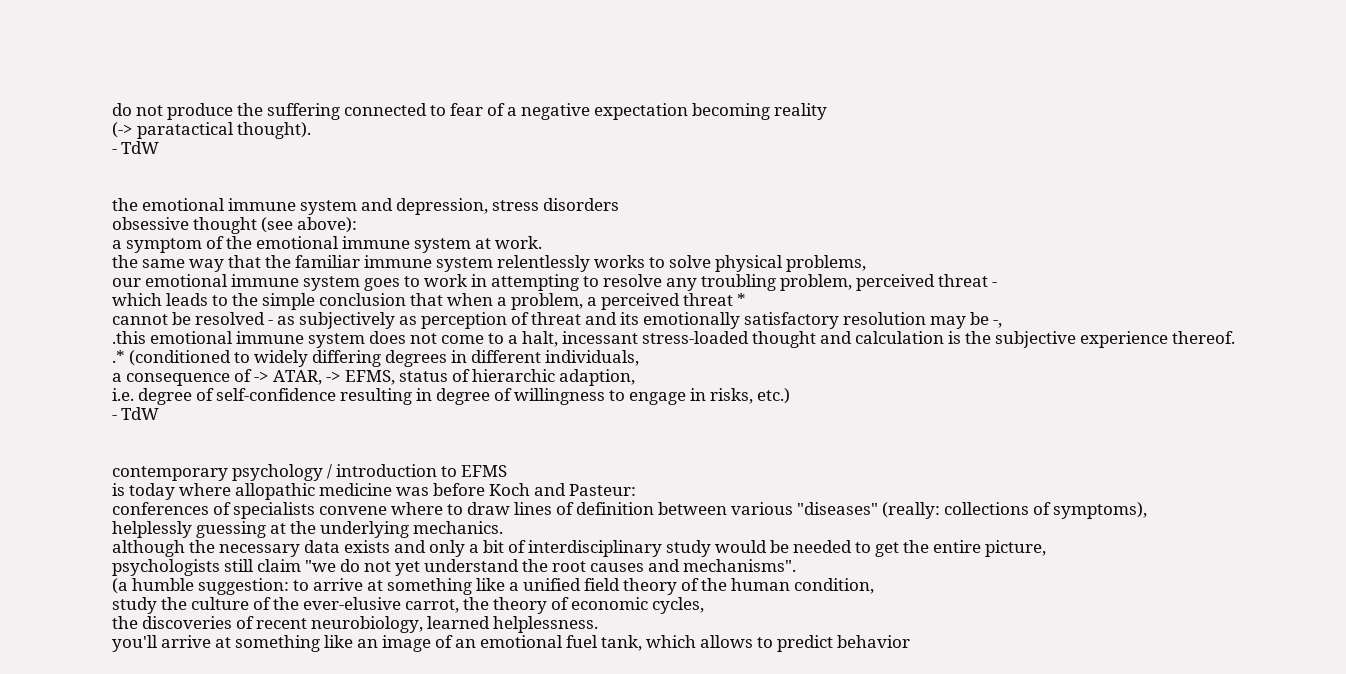do not produce the suffering connected to fear of a negative expectation becoming reality
(-> paratactical thought).
- TdW


the emotional immune system and depression, stress disorders
obsessive thought (see above):
a symptom of the emotional immune system at work.
the same way that the familiar immune system relentlessly works to solve physical problems,
our emotional immune system goes to work in attempting to resolve any troubling problem, perceived threat -
which leads to the simple conclusion that when a problem, a perceived threat *
cannot be resolved - as subjectively as perception of threat and its emotionally satisfactory resolution may be -,
.this emotional immune system does not come to a halt, incessant stress-loaded thought and calculation is the subjective experience thereof.
.* (conditioned to widely differing degrees in different individuals,
a consequence of -> ATAR, -> EFMS, status of hierarchic adaption,
i.e. degree of self-confidence resulting in degree of willingness to engage in risks, etc.)
- TdW


contemporary psychology / introduction to EFMS
is today where allopathic medicine was before Koch and Pasteur:
conferences of specialists convene where to draw lines of definition between various "diseases" (really: collections of symptoms),
helplessly guessing at the underlying mechanics.
although the necessary data exists and only a bit of interdisciplinary study would be needed to get the entire picture,
psychologists still claim "we do not yet understand the root causes and mechanisms".
(a humble suggestion: to arrive at something like a unified field theory of the human condition,
study the culture of the ever-elusive carrot, the theory of economic cycles,
the discoveries of recent neurobiology, learned helplessness.
you'll arrive at something like an image of an emotional fuel tank, which allows to predict behavior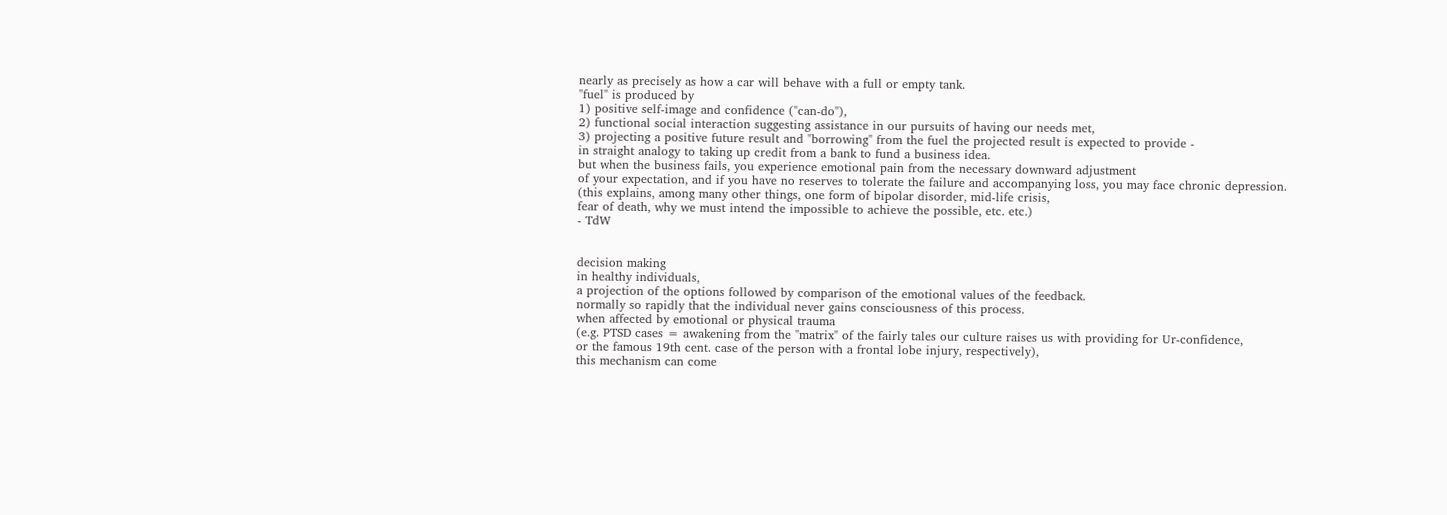nearly as precisely as how a car will behave with a full or empty tank.
"fuel" is produced by
1) positive self-image and confidence ("can-do"),
2) functional social interaction suggesting assistance in our pursuits of having our needs met,
3) projecting a positive future result and "borrowing" from the fuel the projected result is expected to provide -
in straight analogy to taking up credit from a bank to fund a business idea.
but when the business fails, you experience emotional pain from the necessary downward adjustment
of your expectation, and if you have no reserves to tolerate the failure and accompanying loss, you may face chronic depression.
(this explains, among many other things, one form of bipolar disorder, mid-life crisis,
fear of death, why we must intend the impossible to achieve the possible, etc. etc.)
- TdW


decision making
in healthy individuals,
a projection of the options followed by comparison of the emotional values of the feedback.
normally so rapidly that the individual never gains consciousness of this process.
when affected by emotional or physical trauma
(e.g. PTSD cases = awakening from the "matrix" of the fairly tales our culture raises us with providing for Ur-confidence,
or the famous 19th cent. case of the person with a frontal lobe injury, respectively),
this mechanism can come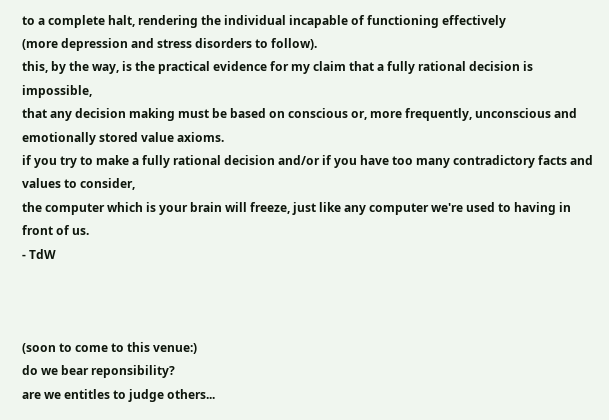to a complete halt, rendering the individual incapable of functioning effectively
(more depression and stress disorders to follow).
this, by the way, is the practical evidence for my claim that a fully rational decision is impossible,
that any decision making must be based on conscious or, more frequently, unconscious and emotionally stored value axioms.
if you try to make a fully rational decision and/or if you have too many contradictory facts and values to consider,
the computer which is your brain will freeze, just like any computer we're used to having in front of us.
- TdW



(soon to come to this venue:)
do we bear reponsibility?
are we entitles to judge others...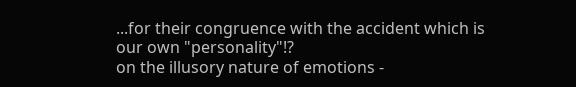...for their congruence with the accident which is our own "personality"!?
on the illusory nature of emotions -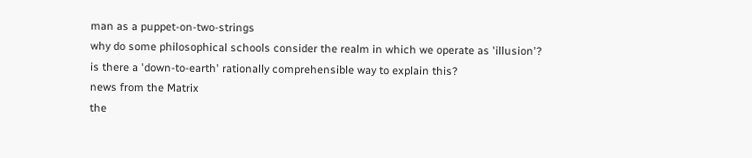man as a puppet-on-two-strings
why do some philosophical schools consider the realm in which we operate as 'illusion'?
is there a 'down-to-earth' rationally comprehensible way to explain this?
news from the Matrix
the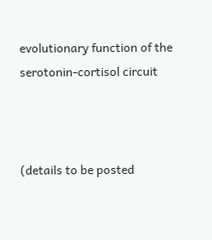evolutionary function of the serotonin-cortisol circuit



(details to be posted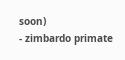soon)
- zimbardo primate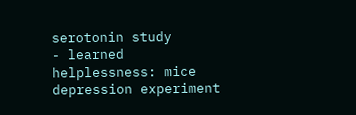serotonin study
- learned helplessness: mice depression experiment